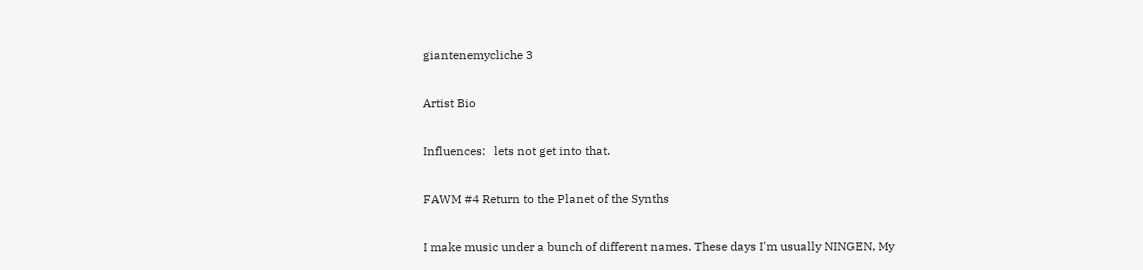giantenemycliche 3

Artist Bio

Influences:   lets not get into that.

FAWM #4 Return to the Planet of the Synths

I make music under a bunch of different names. These days I'm usually NINGEN, My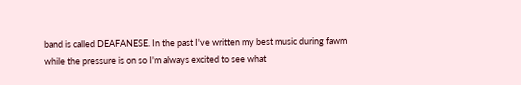band is called DEAFANESE. In the past I've written my best music during fawm while the pressure is on so I'm always excited to see what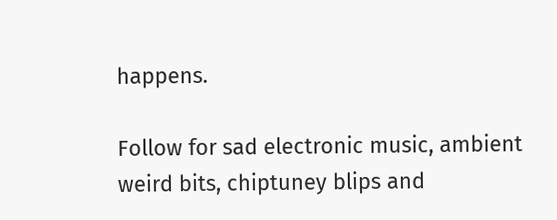happens.

Follow for sad electronic music, ambient weird bits, chiptuney blips and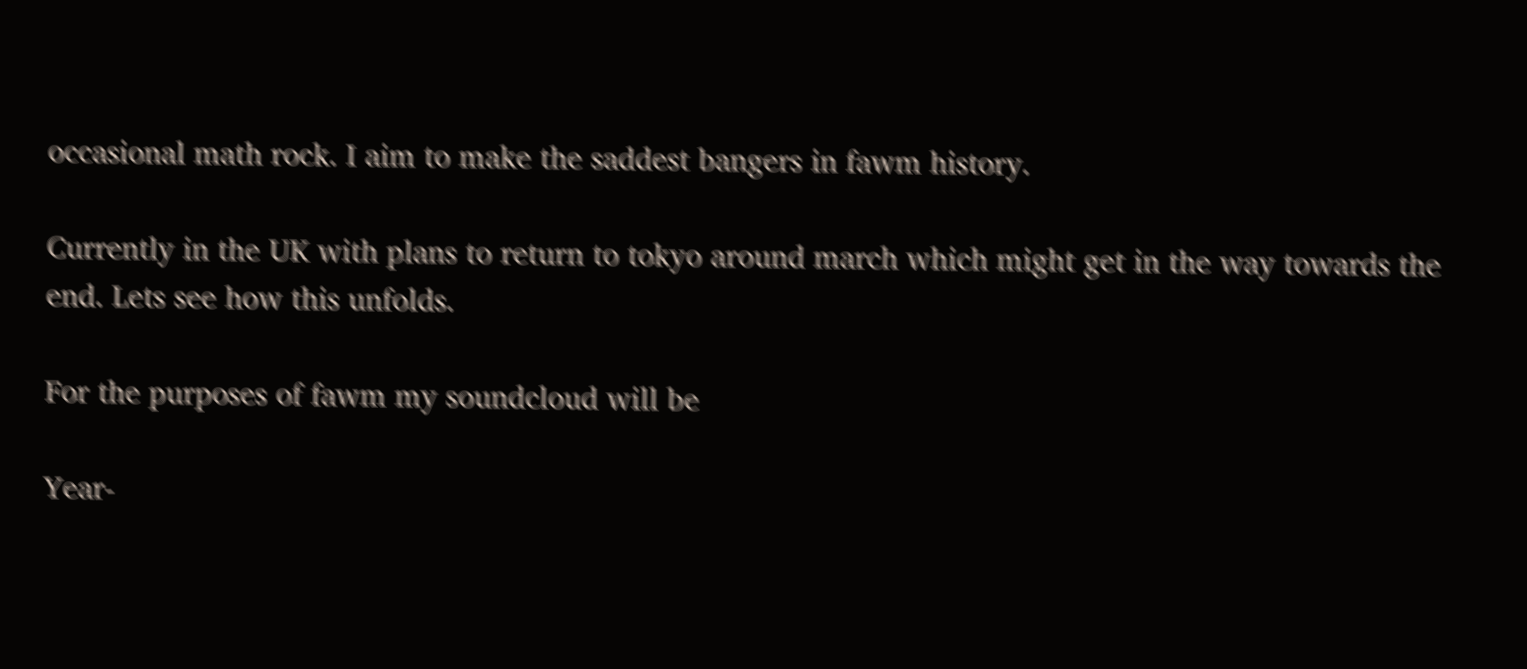occasional math rock. I aim to make the saddest bangers in fawm history.

Currently in the UK with plans to return to tokyo around march which might get in the way towards the end. Lets see how this unfolds.

For the purposes of fawm my soundcloud will be

Year-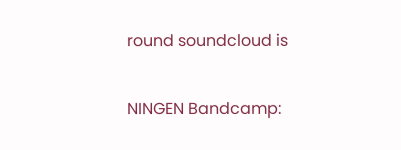round soundcloud is

NINGEN Bandcamp: